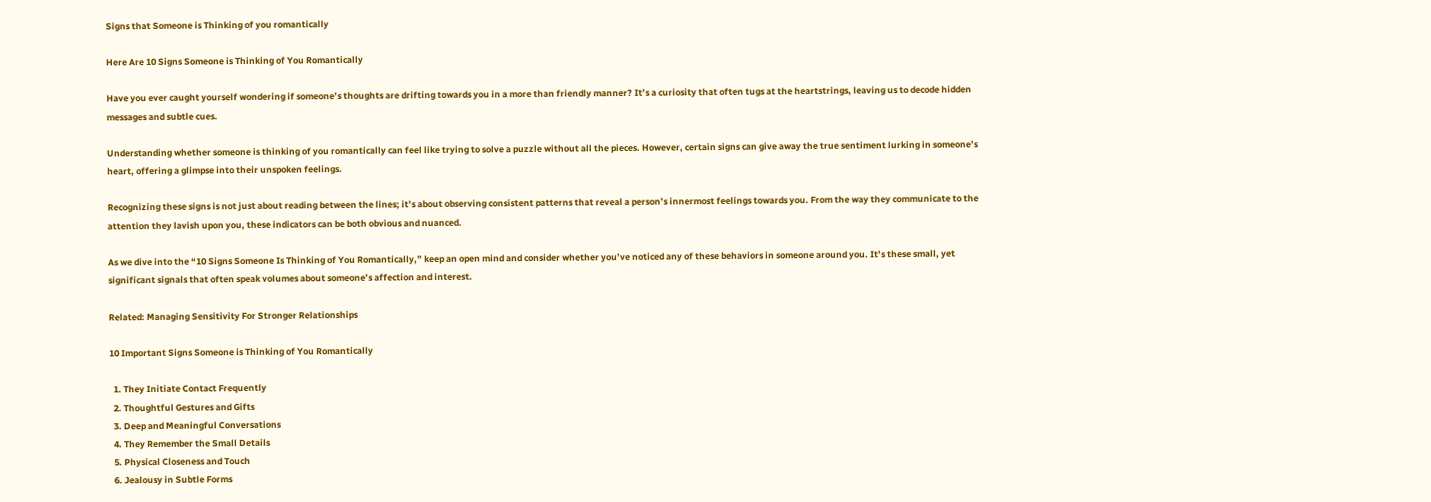Signs that Someone is Thinking of you romantically

Here Are 10 Signs Someone is Thinking of You Romantically

Have you ever caught yourself wondering if someone’s thoughts are drifting towards you in a more than friendly manner? It’s a curiosity that often tugs at the heartstrings, leaving us to decode hidden messages and subtle cues.

Understanding whether someone is thinking of you romantically can feel like trying to solve a puzzle without all the pieces. However, certain signs can give away the true sentiment lurking in someone’s heart, offering a glimpse into their unspoken feelings.

Recognizing these signs is not just about reading between the lines; it’s about observing consistent patterns that reveal a person’s innermost feelings towards you. From the way they communicate to the attention they lavish upon you, these indicators can be both obvious and nuanced.

As we dive into the “10 Signs Someone Is Thinking of You Romantically,” keep an open mind and consider whether you’ve noticed any of these behaviors in someone around you. It’s these small, yet significant signals that often speak volumes about someone’s affection and interest.

Related: Managing Sensitivity For Stronger Relationships

10 Important Signs Someone is Thinking of You Romantically

  1. They Initiate Contact Frequently
  2. Thoughtful Gestures and Gifts
  3. Deep and Meaningful Conversations
  4. They Remember the Small Details
  5. Physical Closeness and Touch
  6. Jealousy in Subtle Forms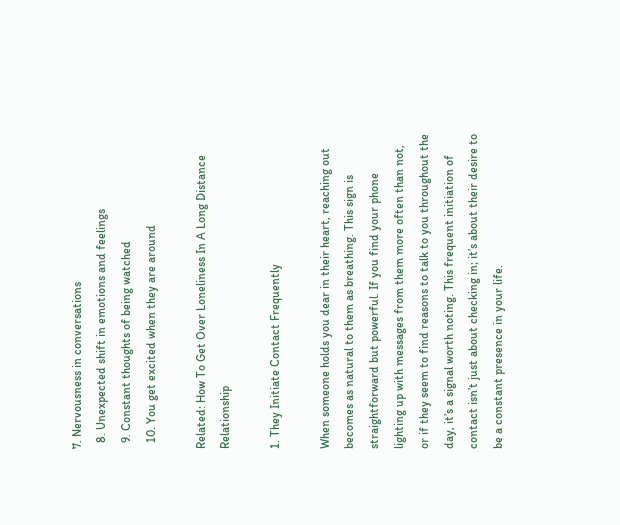7. Nervousness in conversations
  8. Unexpected shift in emotions and feelings
  9. Constant thoughts of being watched
  10. You get excited when they are around

Related: How To Get Over Loneliness In A Long Distance Relationship

1. They Initiate Contact Frequently

When someone holds you dear in their heart, reaching out becomes as natural to them as breathing. This sign is straightforward but powerful. If you find your phone lighting up with messages from them more often than not, or if they seem to find reasons to talk to you throughout the day, it’s a signal worth noting. This frequent initiation of contact isn’t just about checking in; it’s about their desire to be a constant presence in your life.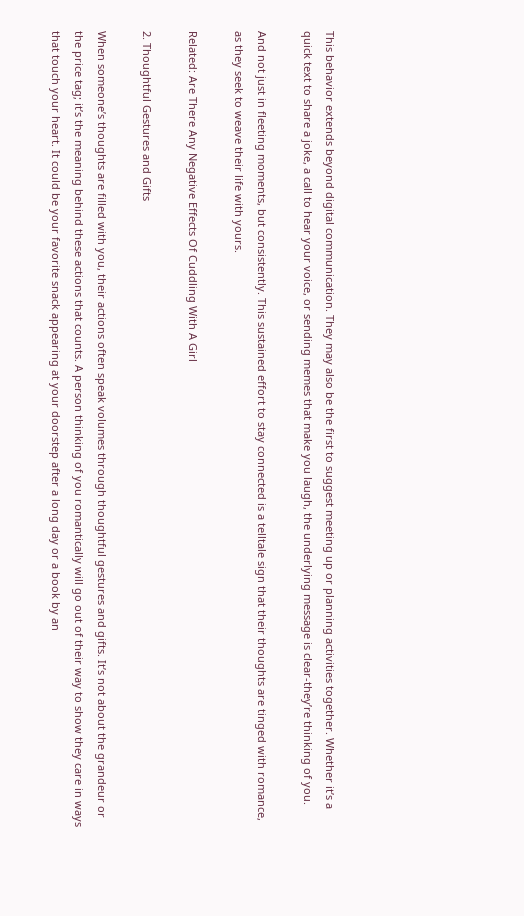This behavior extends beyond digital communication. They may also be the first to suggest meeting up or planning activities together. Whether it’s a quick text to share a joke, a call to hear your voice, or sending memes that make you laugh, the underlying message is clear-they’re thinking of you.

And not just in fleeting moments, but consistently. This sustained effort to stay connected is a telltale sign that their thoughts are tinged with romance, as they seek to weave their life with yours.

Related: Are There Any Negative Effects Of Cuddling With A Girl

2. Thoughtful Gestures and Gifts

When someone’s thoughts are filled with you, their actions often speak volumes through thoughtful gestures and gifts. It’s not about the grandeur or the price tag; it’s the meaning behind these actions that counts. A person thinking of you romantically will go out of their way to show they care in ways that touch your heart. It could be your favorite snack appearing at your doorstep after a long day or a book by an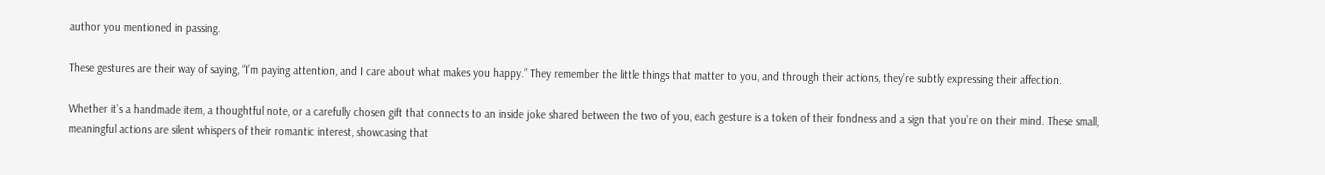author you mentioned in passing.

These gestures are their way of saying, “I’m paying attention, and I care about what makes you happy.” They remember the little things that matter to you, and through their actions, they’re subtly expressing their affection.

Whether it’s a handmade item, a thoughtful note, or a carefully chosen gift that connects to an inside joke shared between the two of you, each gesture is a token of their fondness and a sign that you’re on their mind. These small, meaningful actions are silent whispers of their romantic interest, showcasing that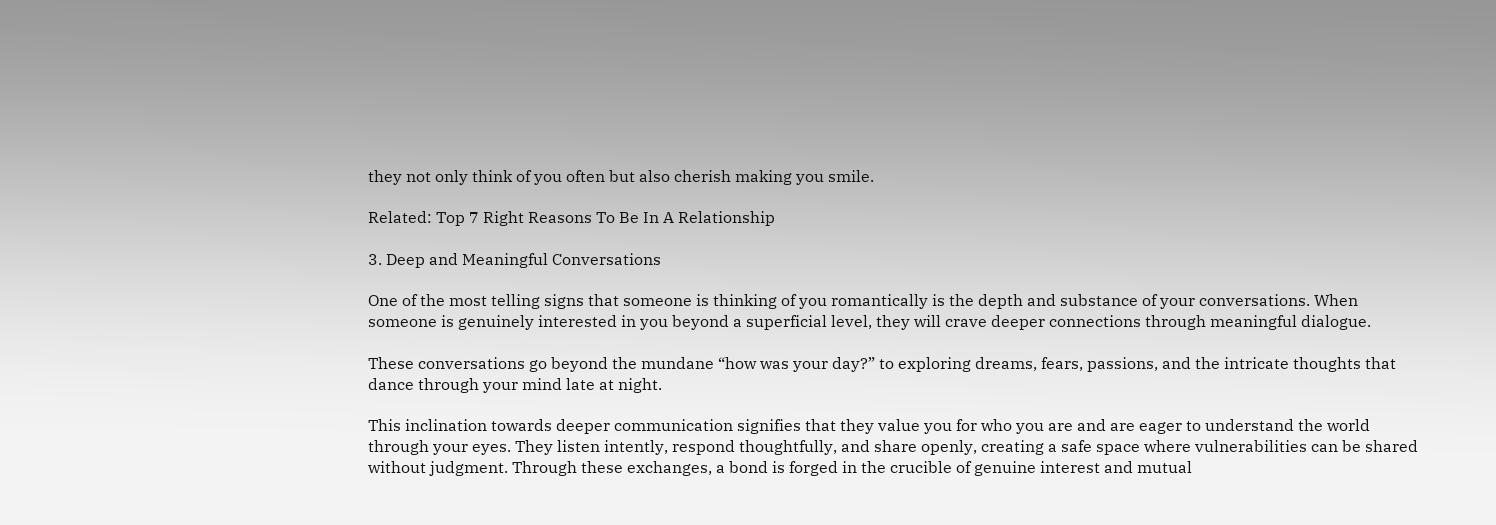they not only think of you often but also cherish making you smile.

Related: Top 7 Right Reasons To Be In A Relationship

3. Deep and Meaningful Conversations

One of the most telling signs that someone is thinking of you romantically is the depth and substance of your conversations. When someone is genuinely interested in you beyond a superficial level, they will crave deeper connections through meaningful dialogue.

These conversations go beyond the mundane “how was your day?” to exploring dreams, fears, passions, and the intricate thoughts that dance through your mind late at night.

This inclination towards deeper communication signifies that they value you for who you are and are eager to understand the world through your eyes. They listen intently, respond thoughtfully, and share openly, creating a safe space where vulnerabilities can be shared without judgment. Through these exchanges, a bond is forged in the crucible of genuine interest and mutual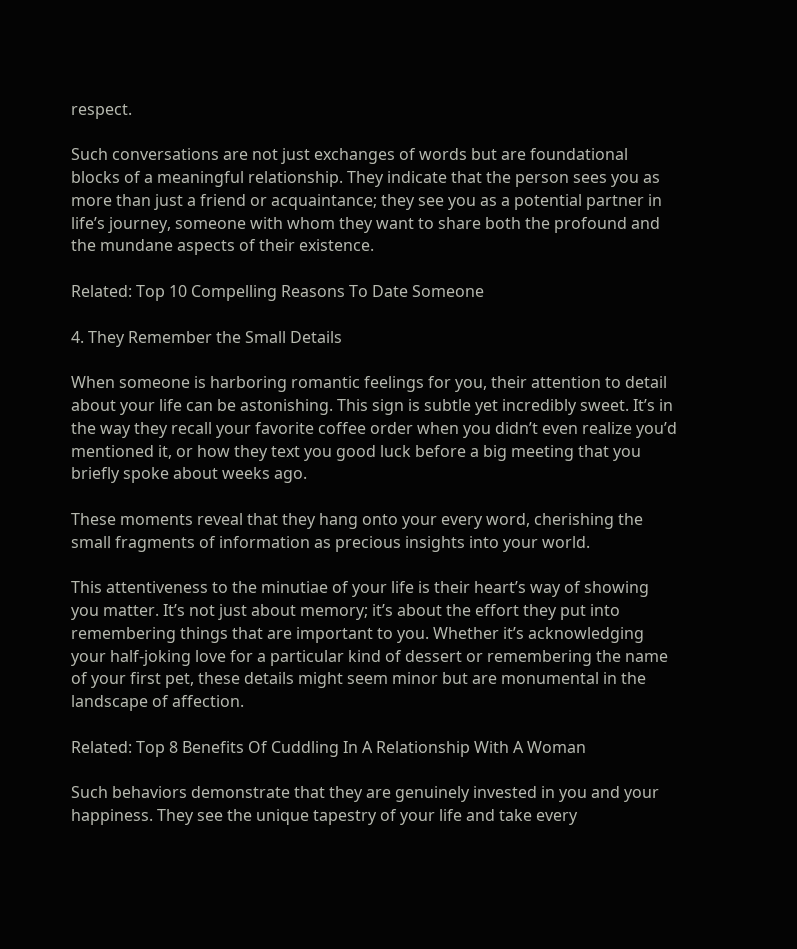respect.

Such conversations are not just exchanges of words but are foundational blocks of a meaningful relationship. They indicate that the person sees you as more than just a friend or acquaintance; they see you as a potential partner in life’s journey, someone with whom they want to share both the profound and the mundane aspects of their existence.

Related: Top 10 Compelling Reasons To Date Someone

4. They Remember the Small Details

When someone is harboring romantic feelings for you, their attention to detail about your life can be astonishing. This sign is subtle yet incredibly sweet. It’s in the way they recall your favorite coffee order when you didn’t even realize you’d mentioned it, or how they text you good luck before a big meeting that you briefly spoke about weeks ago.

These moments reveal that they hang onto your every word, cherishing the small fragments of information as precious insights into your world.

This attentiveness to the minutiae of your life is their heart’s way of showing you matter. It’s not just about memory; it’s about the effort they put into remembering things that are important to you. Whether it’s acknowledging your half-joking love for a particular kind of dessert or remembering the name of your first pet, these details might seem minor but are monumental in the landscape of affection.

Related: Top 8 Benefits Of Cuddling In A Relationship With A Woman

Such behaviors demonstrate that they are genuinely invested in you and your happiness. They see the unique tapestry of your life and take every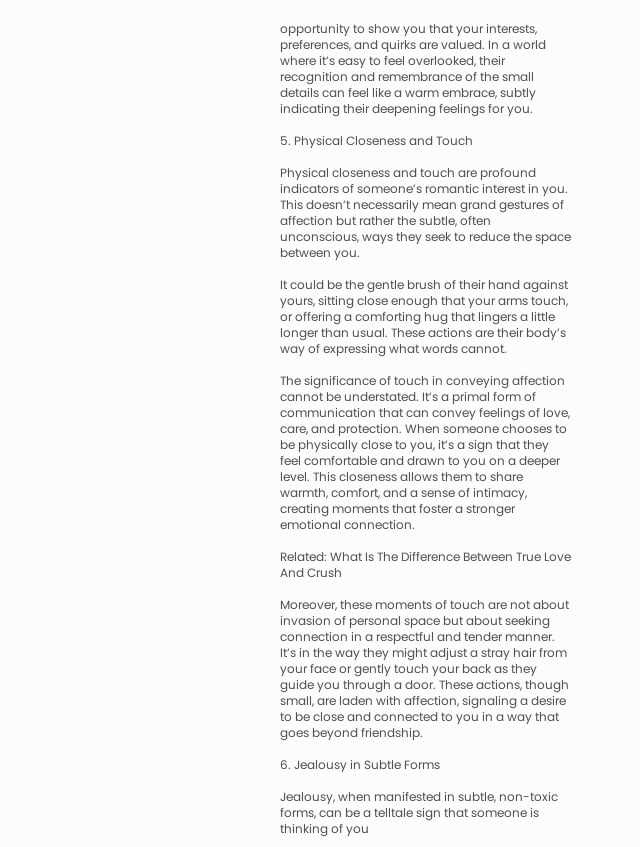opportunity to show you that your interests, preferences, and quirks are valued. In a world where it’s easy to feel overlooked, their recognition and remembrance of the small details can feel like a warm embrace, subtly indicating their deepening feelings for you.

5. Physical Closeness and Touch

Physical closeness and touch are profound indicators of someone’s romantic interest in you. This doesn’t necessarily mean grand gestures of affection but rather the subtle, often unconscious, ways they seek to reduce the space between you.

It could be the gentle brush of their hand against yours, sitting close enough that your arms touch, or offering a comforting hug that lingers a little longer than usual. These actions are their body’s way of expressing what words cannot.

The significance of touch in conveying affection cannot be understated. It’s a primal form of communication that can convey feelings of love, care, and protection. When someone chooses to be physically close to you, it’s a sign that they feel comfortable and drawn to you on a deeper level. This closeness allows them to share warmth, comfort, and a sense of intimacy, creating moments that foster a stronger emotional connection.

Related: What Is The Difference Between True Love And Crush

Moreover, these moments of touch are not about invasion of personal space but about seeking connection in a respectful and tender manner. It’s in the way they might adjust a stray hair from your face or gently touch your back as they guide you through a door. These actions, though small, are laden with affection, signaling a desire to be close and connected to you in a way that goes beyond friendship.

6. Jealousy in Subtle Forms

Jealousy, when manifested in subtle, non-toxic forms, can be a telltale sign that someone is thinking of you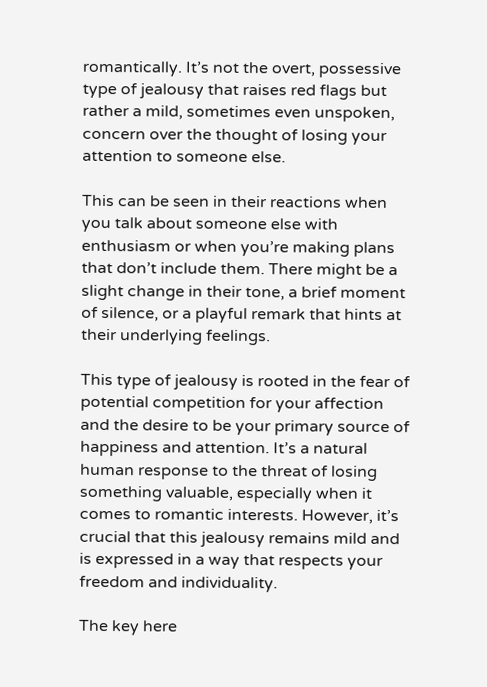romantically. It’s not the overt, possessive type of jealousy that raises red flags but rather a mild, sometimes even unspoken, concern over the thought of losing your attention to someone else.

This can be seen in their reactions when you talk about someone else with enthusiasm or when you’re making plans that don’t include them. There might be a slight change in their tone, a brief moment of silence, or a playful remark that hints at their underlying feelings.

This type of jealousy is rooted in the fear of potential competition for your affection and the desire to be your primary source of happiness and attention. It’s a natural human response to the threat of losing something valuable, especially when it comes to romantic interests. However, it’s crucial that this jealousy remains mild and is expressed in a way that respects your freedom and individuality.

The key here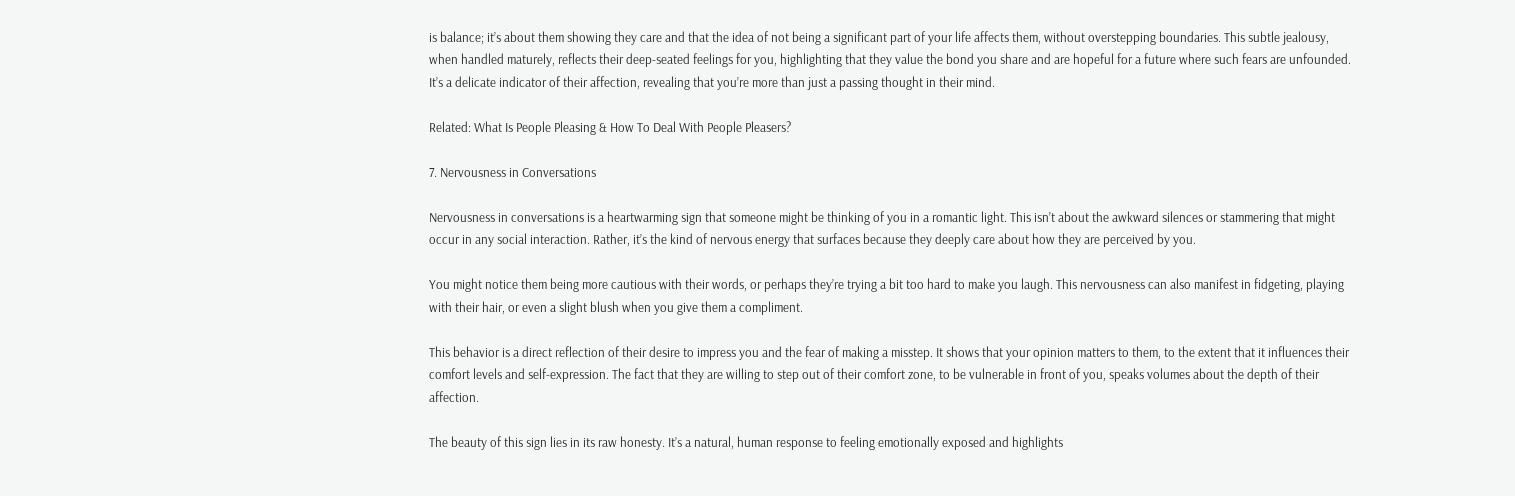is balance; it’s about them showing they care and that the idea of not being a significant part of your life affects them, without overstepping boundaries. This subtle jealousy, when handled maturely, reflects their deep-seated feelings for you, highlighting that they value the bond you share and are hopeful for a future where such fears are unfounded. It’s a delicate indicator of their affection, revealing that you’re more than just a passing thought in their mind.

Related: What Is People Pleasing & How To Deal With People Pleasers?

7. Nervousness in Conversations

Nervousness in conversations is a heartwarming sign that someone might be thinking of you in a romantic light. This isn’t about the awkward silences or stammering that might occur in any social interaction. Rather, it’s the kind of nervous energy that surfaces because they deeply care about how they are perceived by you.

You might notice them being more cautious with their words, or perhaps they’re trying a bit too hard to make you laugh. This nervousness can also manifest in fidgeting, playing with their hair, or even a slight blush when you give them a compliment.

This behavior is a direct reflection of their desire to impress you and the fear of making a misstep. It shows that your opinion matters to them, to the extent that it influences their comfort levels and self-expression. The fact that they are willing to step out of their comfort zone, to be vulnerable in front of you, speaks volumes about the depth of their affection.

The beauty of this sign lies in its raw honesty. It’s a natural, human response to feeling emotionally exposed and highlights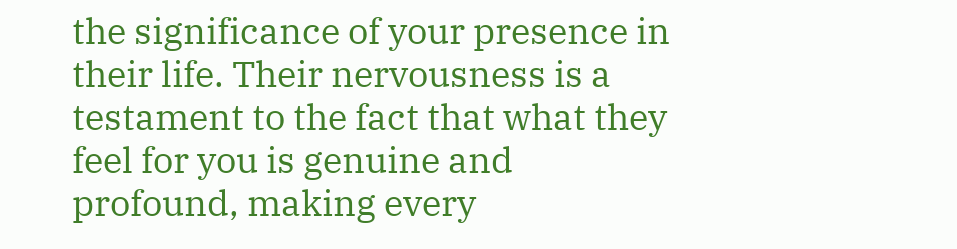the significance of your presence in their life. Their nervousness is a testament to the fact that what they feel for you is genuine and profound, making every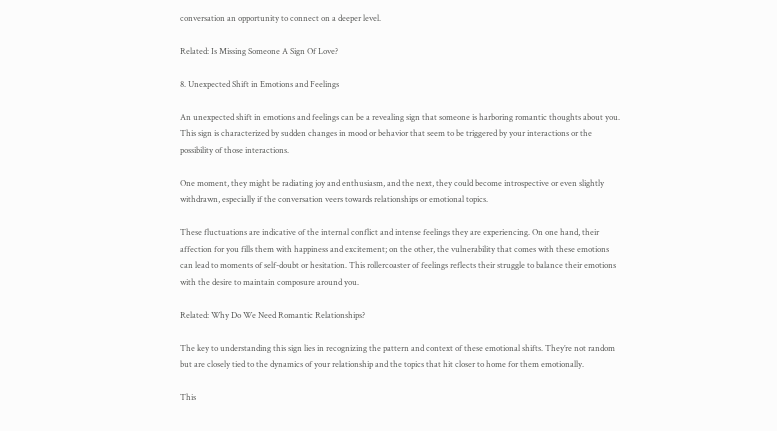conversation an opportunity to connect on a deeper level.

Related: Is Missing Someone A Sign Of Love?

8. Unexpected Shift in Emotions and Feelings

An unexpected shift in emotions and feelings can be a revealing sign that someone is harboring romantic thoughts about you. This sign is characterized by sudden changes in mood or behavior that seem to be triggered by your interactions or the possibility of those interactions.

One moment, they might be radiating joy and enthusiasm, and the next, they could become introspective or even slightly withdrawn, especially if the conversation veers towards relationships or emotional topics.

These fluctuations are indicative of the internal conflict and intense feelings they are experiencing. On one hand, their affection for you fills them with happiness and excitement; on the other, the vulnerability that comes with these emotions can lead to moments of self-doubt or hesitation. This rollercoaster of feelings reflects their struggle to balance their emotions with the desire to maintain composure around you.

Related: Why Do We Need Romantic Relationships?

The key to understanding this sign lies in recognizing the pattern and context of these emotional shifts. They’re not random but are closely tied to the dynamics of your relationship and the topics that hit closer to home for them emotionally.

This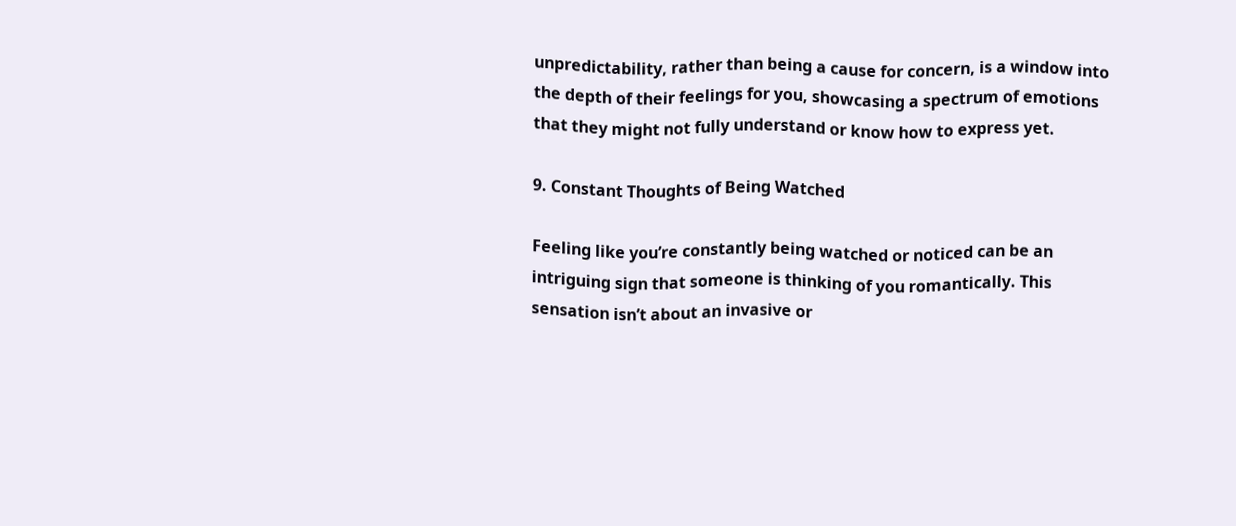unpredictability, rather than being a cause for concern, is a window into the depth of their feelings for you, showcasing a spectrum of emotions that they might not fully understand or know how to express yet.

9. Constant Thoughts of Being Watched

Feeling like you’re constantly being watched or noticed can be an intriguing sign that someone is thinking of you romantically. This sensation isn’t about an invasive or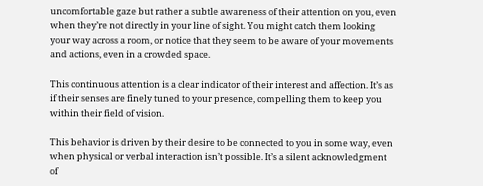uncomfortable gaze but rather a subtle awareness of their attention on you, even when they’re not directly in your line of sight. You might catch them looking your way across a room, or notice that they seem to be aware of your movements and actions, even in a crowded space.

This continuous attention is a clear indicator of their interest and affection. It’s as if their senses are finely tuned to your presence, compelling them to keep you within their field of vision.

This behavior is driven by their desire to be connected to you in some way, even when physical or verbal interaction isn’t possible. It’s a silent acknowledgment of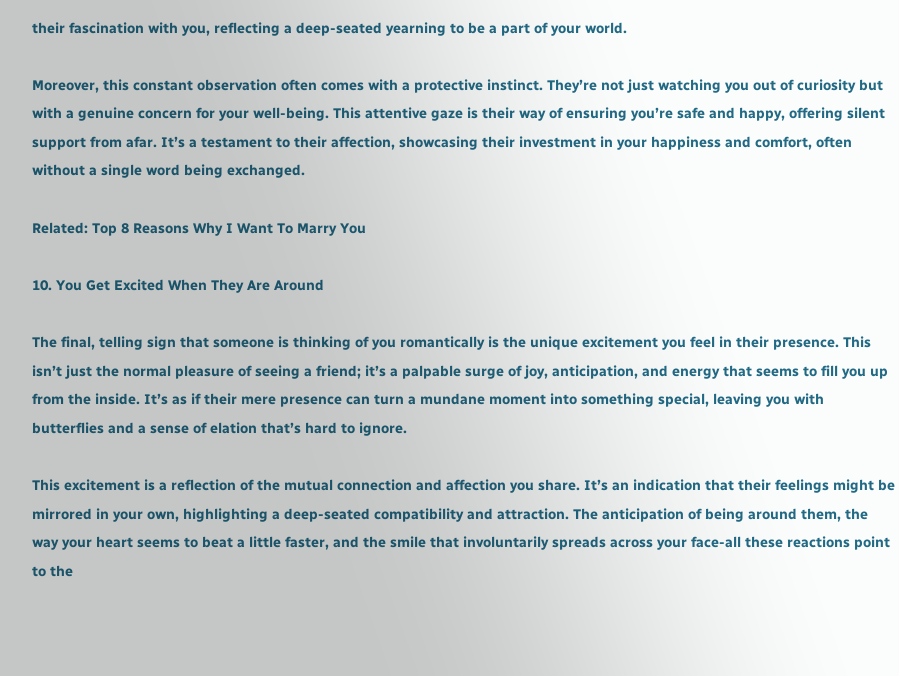their fascination with you, reflecting a deep-seated yearning to be a part of your world.

Moreover, this constant observation often comes with a protective instinct. They’re not just watching you out of curiosity but with a genuine concern for your well-being. This attentive gaze is their way of ensuring you’re safe and happy, offering silent support from afar. It’s a testament to their affection, showcasing their investment in your happiness and comfort, often without a single word being exchanged.

Related: Top 8 Reasons Why I Want To Marry You

10. You Get Excited When They Are Around

The final, telling sign that someone is thinking of you romantically is the unique excitement you feel in their presence. This isn’t just the normal pleasure of seeing a friend; it’s a palpable surge of joy, anticipation, and energy that seems to fill you up from the inside. It’s as if their mere presence can turn a mundane moment into something special, leaving you with butterflies and a sense of elation that’s hard to ignore.

This excitement is a reflection of the mutual connection and affection you share. It’s an indication that their feelings might be mirrored in your own, highlighting a deep-seated compatibility and attraction. The anticipation of being around them, the way your heart seems to beat a little faster, and the smile that involuntarily spreads across your face-all these reactions point to the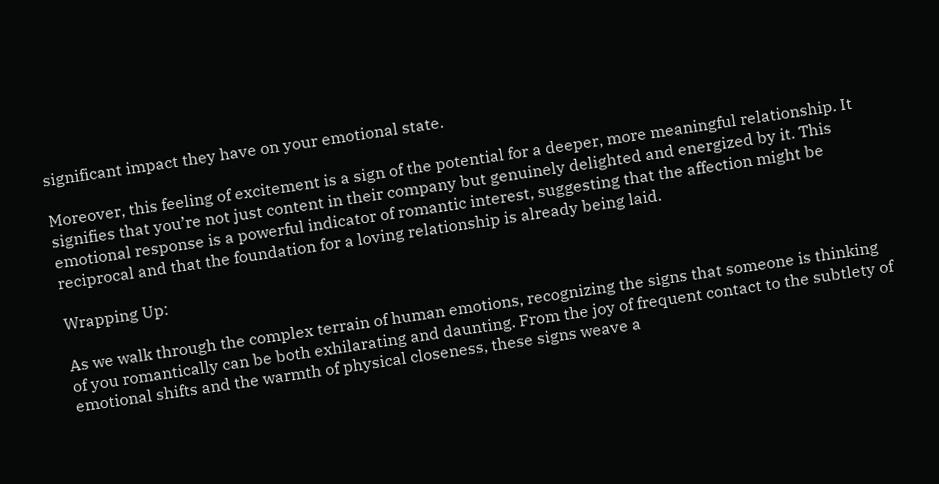significant impact they have on your emotional state.

Moreover, this feeling of excitement is a sign of the potential for a deeper, more meaningful relationship. It signifies that you’re not just content in their company but genuinely delighted and energized by it. This emotional response is a powerful indicator of romantic interest, suggesting that the affection might be reciprocal and that the foundation for a loving relationship is already being laid.

Wrapping Up:

As we walk through the complex terrain of human emotions, recognizing the signs that someone is thinking of you romantically can be both exhilarating and daunting. From the joy of frequent contact to the subtlety of emotional shifts and the warmth of physical closeness, these signs weave a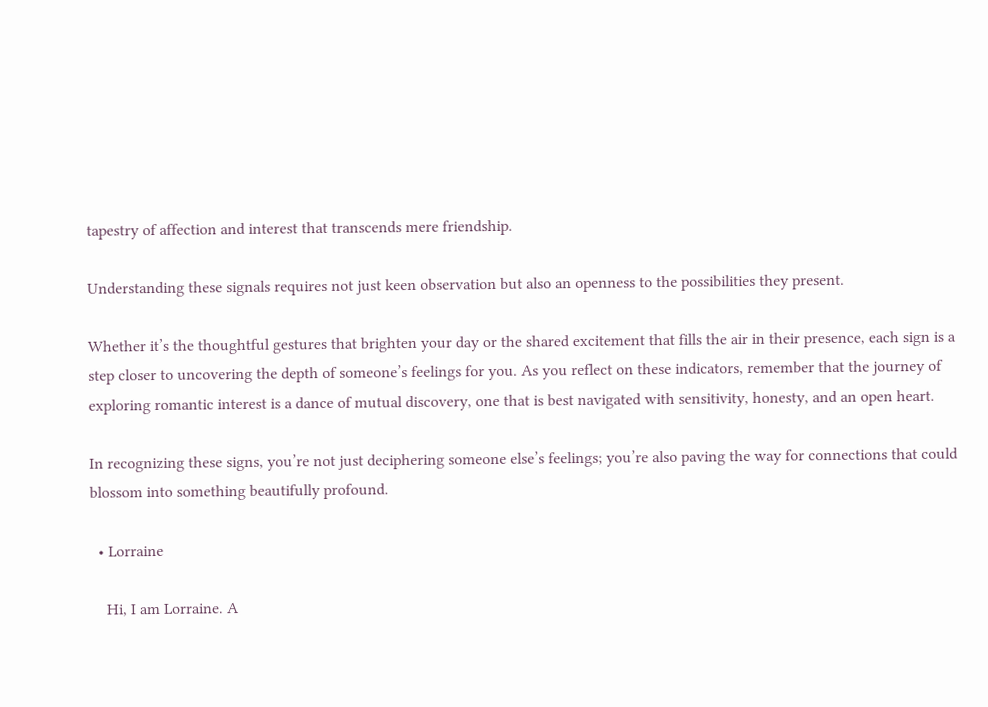tapestry of affection and interest that transcends mere friendship.

Understanding these signals requires not just keen observation but also an openness to the possibilities they present.

Whether it’s the thoughtful gestures that brighten your day or the shared excitement that fills the air in their presence, each sign is a step closer to uncovering the depth of someone’s feelings for you. As you reflect on these indicators, remember that the journey of exploring romantic interest is a dance of mutual discovery, one that is best navigated with sensitivity, honesty, and an open heart.

In recognizing these signs, you’re not just deciphering someone else’s feelings; you’re also paving the way for connections that could blossom into something beautifully profound.

  • Lorraine

    Hi, I am Lorraine. A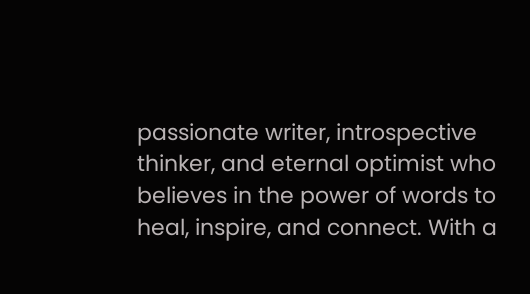passionate writer, introspective thinker, and eternal optimist who believes in the power of words to heal, inspire, and connect. With a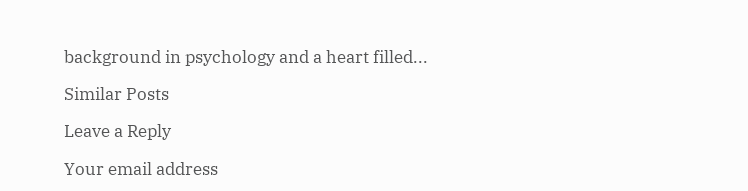background in psychology and a heart filled...

Similar Posts

Leave a Reply

Your email address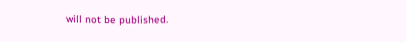will not be published.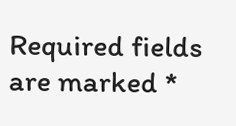Required fields are marked *